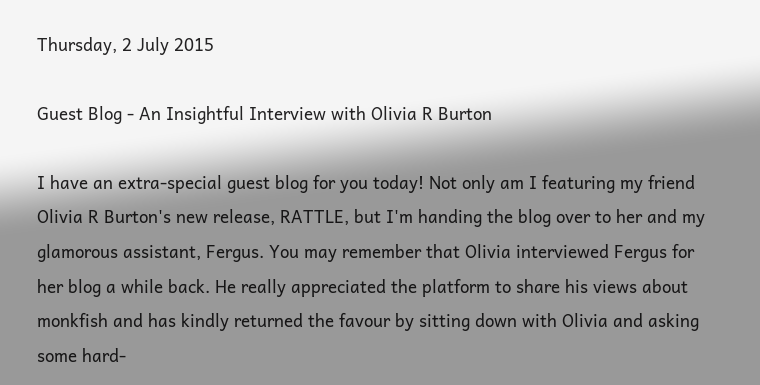Thursday, 2 July 2015

Guest Blog - An Insightful Interview with Olivia R Burton

I have an extra-special guest blog for you today! Not only am I featuring my friend Olivia R Burton's new release, RATTLE, but I'm handing the blog over to her and my glamorous assistant, Fergus. You may remember that Olivia interviewed Fergus for her blog a while back. He really appreciated the platform to share his views about monkfish and has kindly returned the favour by sitting down with Olivia and asking some hard-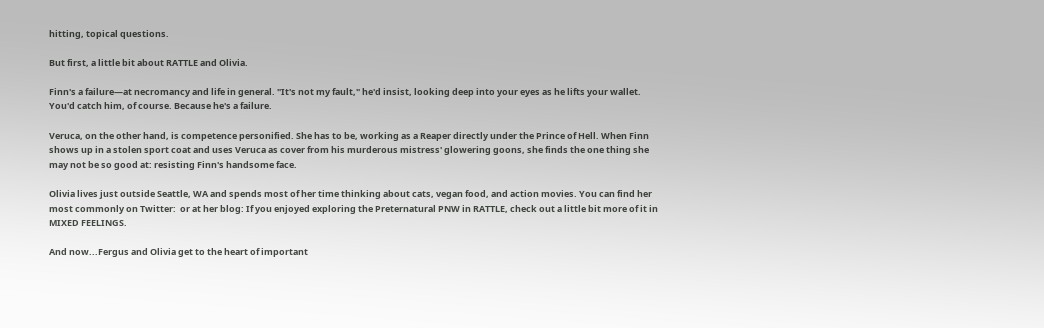hitting, topical questions.

But first, a little bit about RATTLE and Olivia.

Finn's a failure—at necromancy and life in general. "It's not my fault," he'd insist, looking deep into your eyes as he lifts your wallet. You'd catch him, of course. Because he's a failure.

Veruca, on the other hand, is competence personified. She has to be, working as a Reaper directly under the Prince of Hell. When Finn shows up in a stolen sport coat and uses Veruca as cover from his murderous mistress' glowering goons, she finds the one thing she may not be so good at: resisting Finn's handsome face.

Olivia lives just outside Seattle, WA and spends most of her time thinking about cats, vegan food, and action movies. You can find her most commonly on Twitter:  or at her blog: If you enjoyed exploring the Preternatural PNW in RATTLE, check out a little bit more of it in MIXED FEELINGS.

And now...Fergus and Olivia get to the heart of important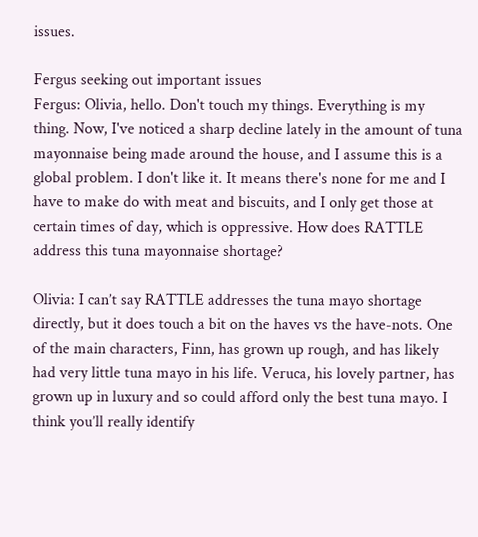issues.

Fergus seeking out important issues
Fergus: Olivia, hello. Don't touch my things. Everything is my thing. Now, I've noticed a sharp decline lately in the amount of tuna mayonnaise being made around the house, and I assume this is a global problem. I don't like it. It means there's none for me and I have to make do with meat and biscuits, and I only get those at certain times of day, which is oppressive. How does RATTLE address this tuna mayonnaise shortage?

Olivia: I can’t say RATTLE addresses the tuna mayo shortage directly, but it does touch a bit on the haves vs the have-nots. One of the main characters, Finn, has grown up rough, and has likely had very little tuna mayo in his life. Veruca, his lovely partner, has grown up in luxury and so could afford only the best tuna mayo. I think you’ll really identify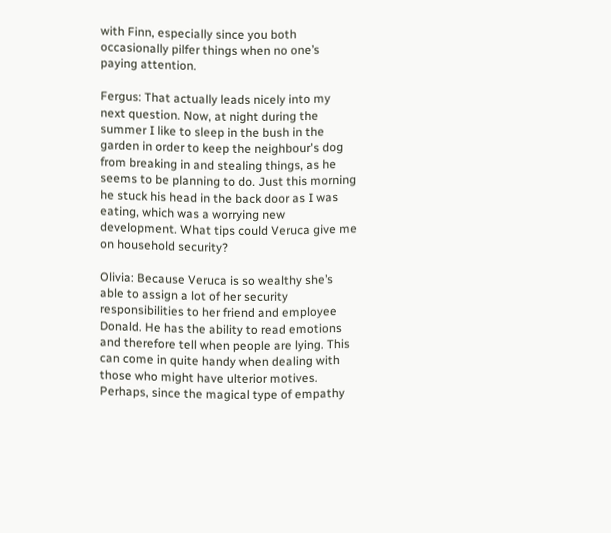with Finn, especially since you both occasionally pilfer things when no one’s paying attention.

Fergus: That actually leads nicely into my next question. Now, at night during the summer I like to sleep in the bush in the garden in order to keep the neighbour's dog from breaking in and stealing things, as he seems to be planning to do. Just this morning he stuck his head in the back door as I was eating, which was a worrying new development. What tips could Veruca give me on household security?

Olivia: Because Veruca is so wealthy she’s able to assign a lot of her security responsibilities to her friend and employee Donald. He has the ability to read emotions and therefore tell when people are lying. This can come in quite handy when dealing with those who might have ulterior motives. Perhaps, since the magical type of empathy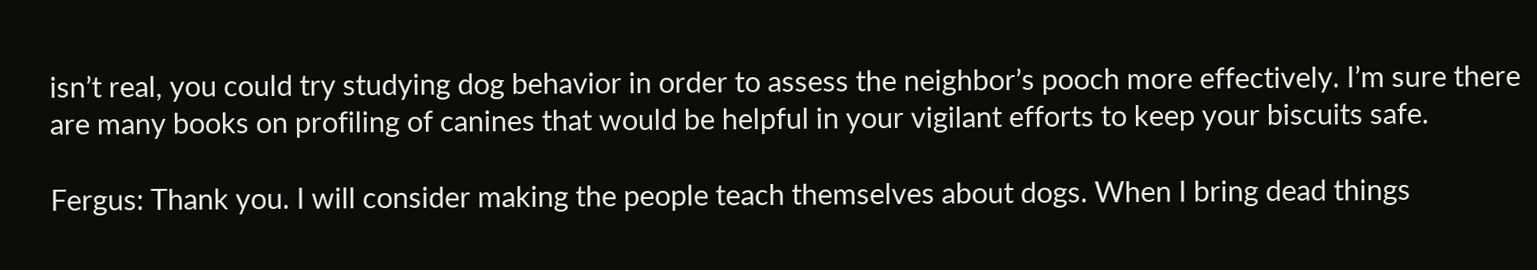isn’t real, you could try studying dog behavior in order to assess the neighbor’s pooch more effectively. I’m sure there are many books on profiling of canines that would be helpful in your vigilant efforts to keep your biscuits safe.

Fergus: Thank you. I will consider making the people teach themselves about dogs. When I bring dead things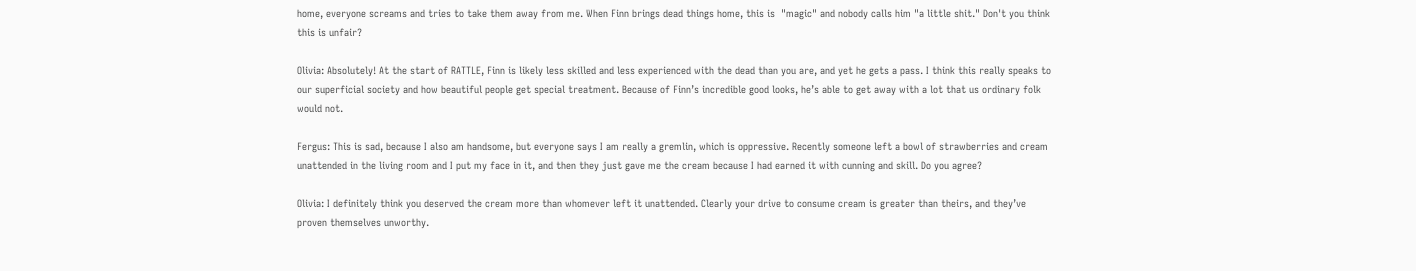home, everyone screams and tries to take them away from me. When Finn brings dead things home, this is  "magic" and nobody calls him "a little shit." Don't you think this is unfair?

Olivia: Absolutely! At the start of RATTLE, Finn is likely less skilled and less experienced with the dead than you are, and yet he gets a pass. I think this really speaks to our superficial society and how beautiful people get special treatment. Because of Finn’s incredible good looks, he’s able to get away with a lot that us ordinary folk would not.

Fergus: This is sad, because I also am handsome, but everyone says I am really a gremlin, which is oppressive. Recently someone left a bowl of strawberries and cream unattended in the living room and I put my face in it, and then they just gave me the cream because I had earned it with cunning and skill. Do you agree?

Olivia: I definitely think you deserved the cream more than whomever left it unattended. Clearly your drive to consume cream is greater than theirs, and they’ve proven themselves unworthy.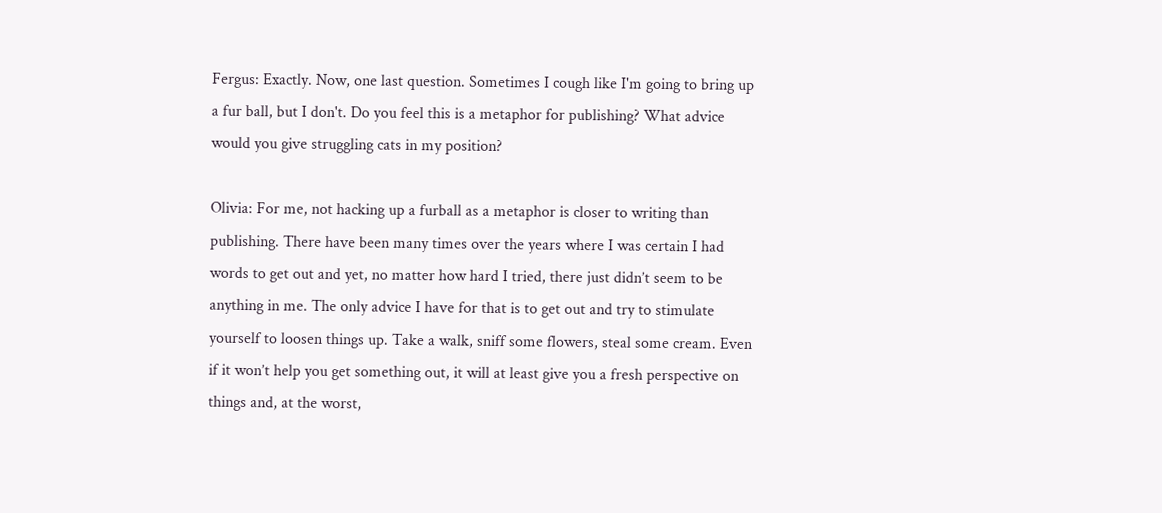Fergus: Exactly. Now, one last question. Sometimes I cough like I'm going to bring up a fur ball, but I don't. Do you feel this is a metaphor for publishing? What advice would you give struggling cats in my position?

Olivia: For me, not hacking up a furball as a metaphor is closer to writing than publishing. There have been many times over the years where I was certain I had words to get out and yet, no matter how hard I tried, there just didn’t seem to be anything in me. The only advice I have for that is to get out and try to stimulate yourself to loosen things up. Take a walk, sniff some flowers, steal some cream. Even if it won’t help you get something out, it will at least give you a fresh perspective on things and, at the worst,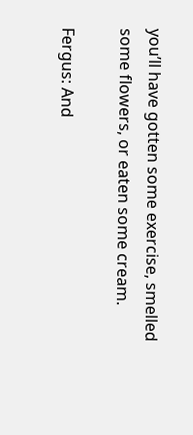you’ll have gotten some exercise, smelled some flowers, or eaten some cream.

Fergus: And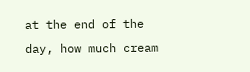at the end of the day, how much cream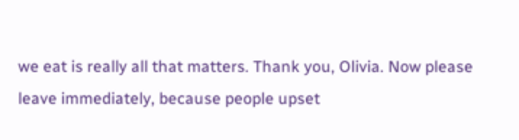we eat is really all that matters. Thank you, Olivia. Now please leave immediately, because people upset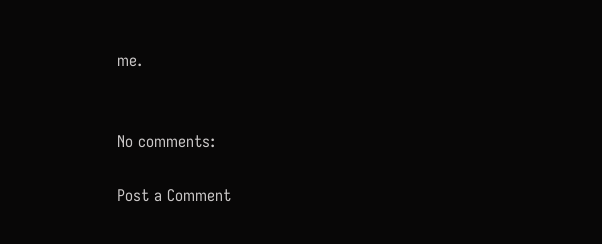me.


No comments:

Post a Comment